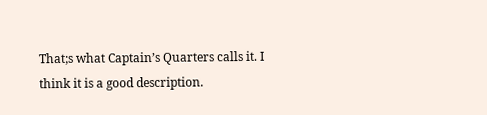That;s what Captain’s Quarters calls it. I think it is a good description.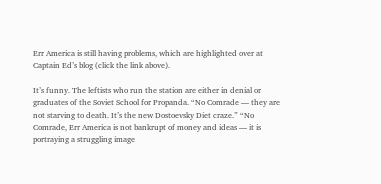Err America is still having problems, which are highlighted over at Captain Ed’s blog (click the link above).

It’s funny. The leftists who run the station are either in denial or graduates of the Soviet School for Propanda. “No Comrade — they are not starving to death. It’s the new Dostoevsky Diet craze.” “No Comrade, Err America is not bankrupt of money and ideas — it is portraying a struggling image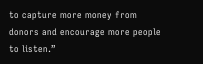to capture more money from donors and encourage more people to listen.”